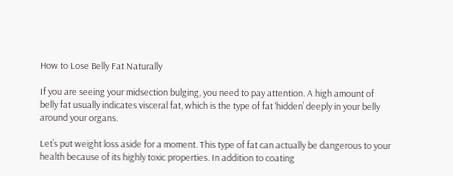How to Lose Belly Fat Naturally

If you are seeing your midsection bulging, you need to pay attention. A high amount of belly fat usually indicates visceral fat, which is the type of fat ‘hidden’ deeply in your belly around your organs.

Let’s put weight loss aside for a moment. This type of fat can actually be dangerous to your health because of its highly toxic properties. In addition to coating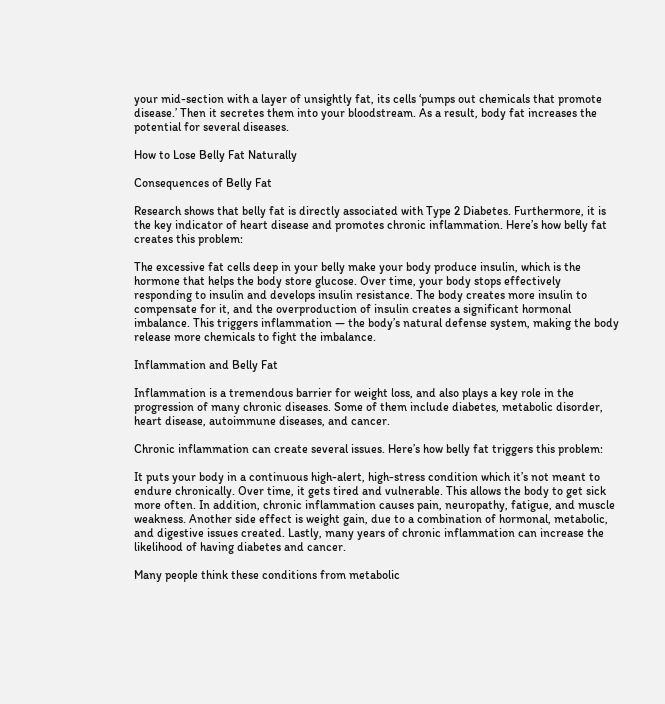your mid-section with a layer of unsightly fat, its cells ‘pumps out chemicals that promote disease.’ Then it secretes them into your bloodstream. As a result, body fat increases the potential for several diseases.

How to Lose Belly Fat Naturally

Consequences of Belly Fat

Research shows that belly fat is directly associated with Type 2 Diabetes. Furthermore, it is the key indicator of heart disease and promotes chronic inflammation. Here’s how belly fat creates this problem:

The excessive fat cells deep in your belly make your body produce insulin, which is the hormone that helps the body store glucose. Over time, your body stops effectively responding to insulin and develops insulin resistance. The body creates more insulin to compensate for it, and the overproduction of insulin creates a significant hormonal imbalance. This triggers inflammation — the body’s natural defense system, making the body release more chemicals to fight the imbalance.

Inflammation and Belly Fat

Inflammation is a tremendous barrier for weight loss, and also plays a key role in the progression of many chronic diseases. Some of them include diabetes, metabolic disorder, heart disease, autoimmune diseases, and cancer.

Chronic inflammation can create several issues. Here’s how belly fat triggers this problem:

It puts your body in a continuous high-alert, high-stress condition which it’s not meant to endure chronically. Over time, it gets tired and vulnerable. This allows the body to get sick more often. In addition, chronic inflammation causes pain, neuropathy, fatigue, and muscle weakness. Another side effect is weight gain, due to a combination of hormonal, metabolic, and digestive issues created. Lastly, many years of chronic inflammation can increase the likelihood of having diabetes and cancer.

Many people think these conditions from metabolic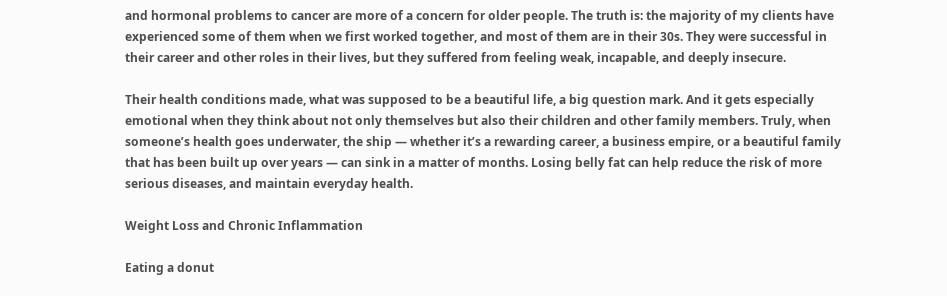and hormonal problems to cancer are more of a concern for older people. The truth is: the majority of my clients have experienced some of them when we first worked together, and most of them are in their 30s. They were successful in their career and other roles in their lives, but they suffered from feeling weak, incapable, and deeply insecure.

Their health conditions made, what was supposed to be a beautiful life, a big question mark. And it gets especially emotional when they think about not only themselves but also their children and other family members. Truly, when someone’s health goes underwater, the ship — whether it’s a rewarding career, a business empire, or a beautiful family that has been built up over years — can sink in a matter of months. Losing belly fat can help reduce the risk of more serious diseases, and maintain everyday health.

Weight Loss and Chronic Inflammation

Eating a donut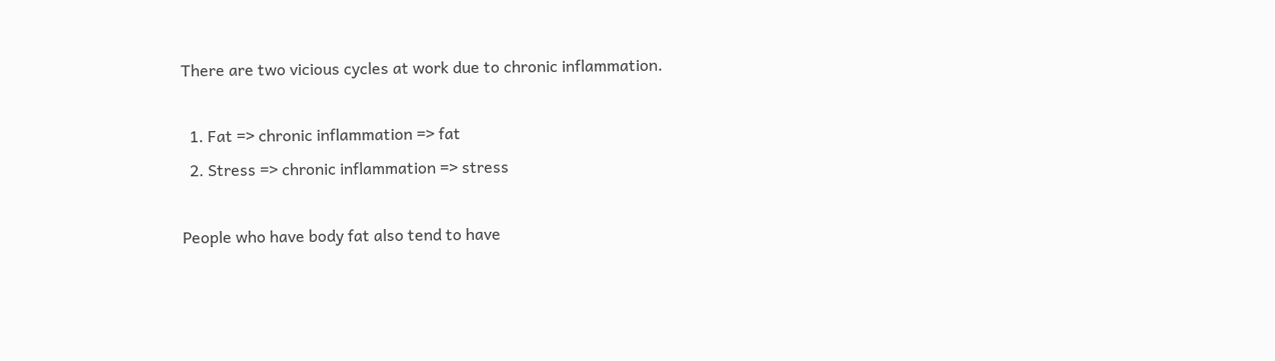There are two vicious cycles at work due to chronic inflammation.

  1. Fat => chronic inflammation => fat
  2. Stress => chronic inflammation => stress

People who have body fat also tend to have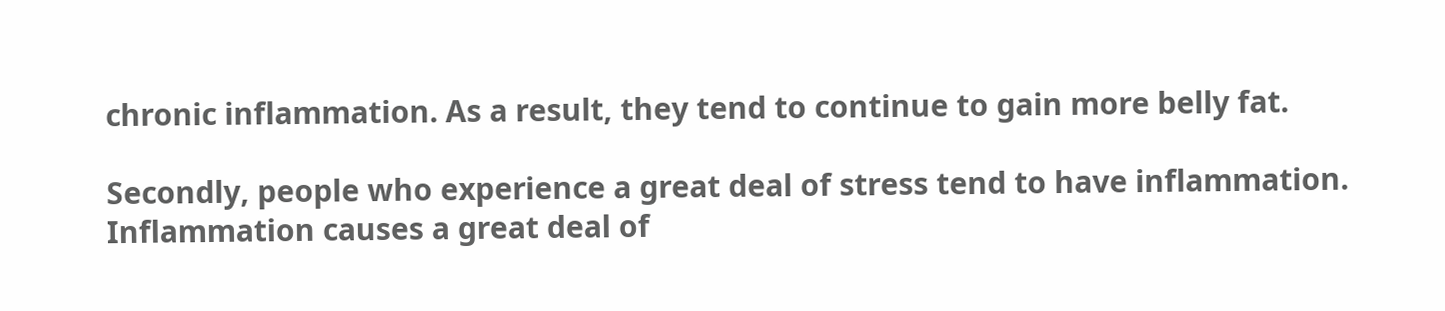chronic inflammation. As a result, they tend to continue to gain more belly fat.

Secondly, people who experience a great deal of stress tend to have inflammation. Inflammation causes a great deal of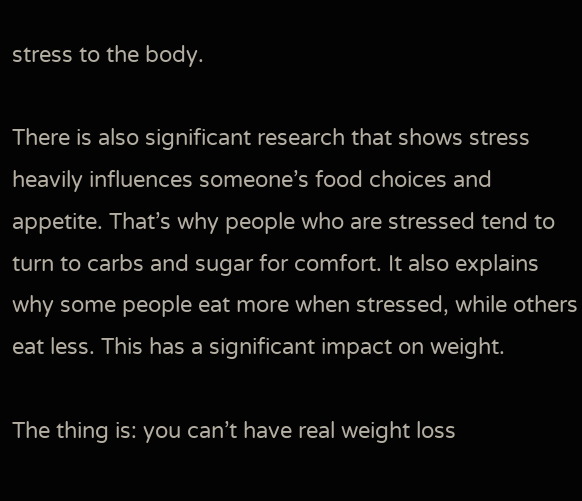stress to the body.

There is also significant research that shows stress heavily influences someone’s food choices and appetite. That’s why people who are stressed tend to turn to carbs and sugar for comfort. It also explains why some people eat more when stressed, while others eat less. This has a significant impact on weight.

The thing is: you can’t have real weight loss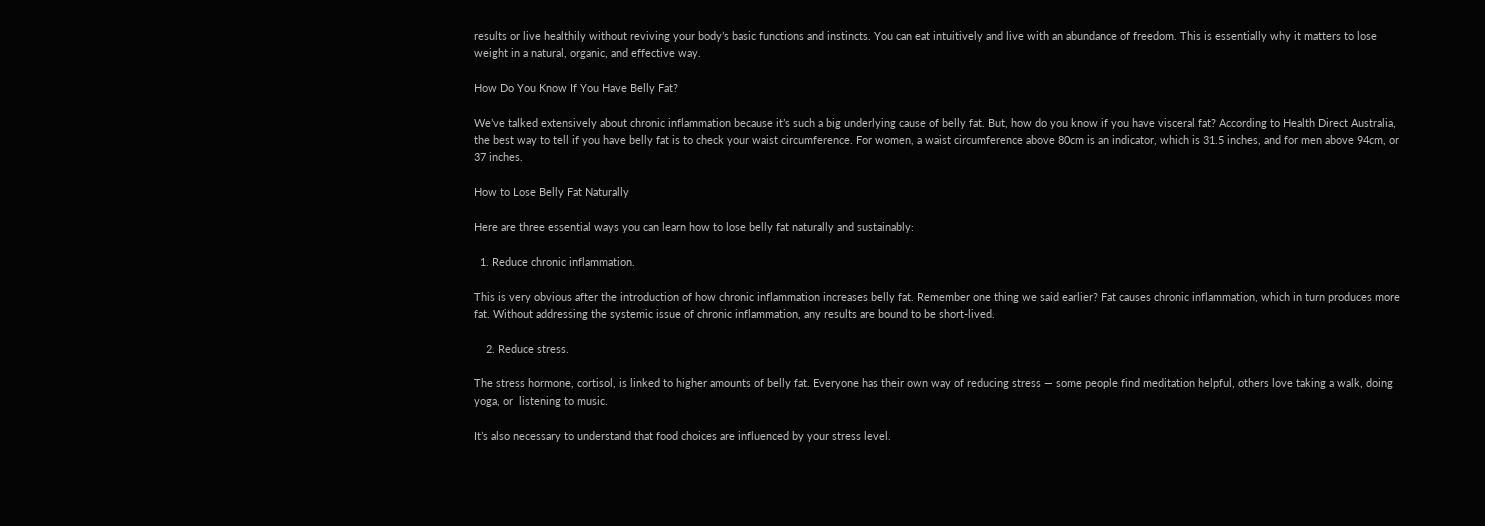results or live healthily without reviving your body’s basic functions and instincts. You can eat intuitively and live with an abundance of freedom. This is essentially why it matters to lose weight in a natural, organic, and effective way.

How Do You Know If You Have Belly Fat?

We’ve talked extensively about chronic inflammation because it’s such a big underlying cause of belly fat. But, how do you know if you have visceral fat? According to Health Direct Australia, the best way to tell if you have belly fat is to check your waist circumference. For women, a waist circumference above 80cm is an indicator, which is 31.5 inches, and for men above 94cm, or 37 inches.

How to Lose Belly Fat Naturally

Here are three essential ways you can learn how to lose belly fat naturally and sustainably:

  1. Reduce chronic inflammation.

This is very obvious after the introduction of how chronic inflammation increases belly fat. Remember one thing we said earlier? Fat causes chronic inflammation, which in turn produces more fat. Without addressing the systemic issue of chronic inflammation, any results are bound to be short-lived.

    2. Reduce stress.

The stress hormone, cortisol, is linked to higher amounts of belly fat. Everyone has their own way of reducing stress — some people find meditation helpful, others love taking a walk, doing yoga, or  listening to music.

It’s also necessary to understand that food choices are influenced by your stress level.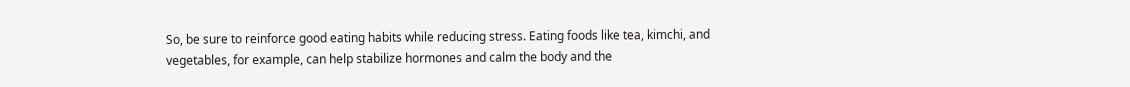So, be sure to reinforce good eating habits while reducing stress. Eating foods like tea, kimchi, and vegetables, for example, can help stabilize hormones and calm the body and the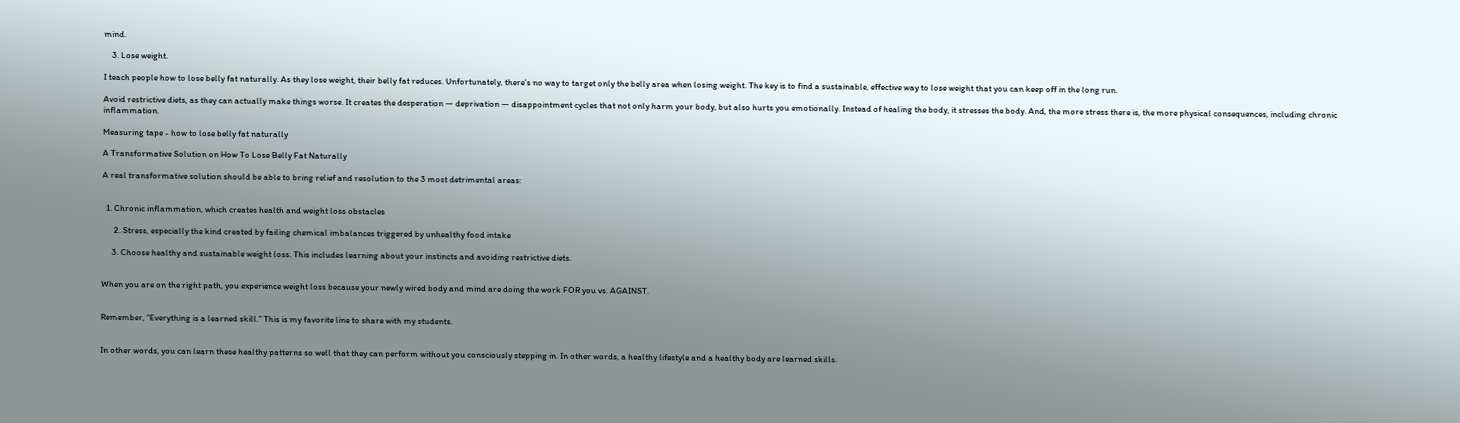mind.

    3. Lose weight.

I teach people how to lose belly fat naturally. As they lose weight, their belly fat reduces. Unfortunately, there’s no way to target only the belly area when losing weight. The key is to find a sustainable, effective way to lose weight that you can keep off in the long run.

Avoid restrictive diets, as they can actually make things worse. It creates the desperation — deprivation — disappointment cycles that not only harm your body, but also hurts you emotionally. Instead of healing the body, it stresses the body. And, the more stress there is, the more physical consequences, including chronic inflammation.

Measuring tape - how to lose belly fat naturally

A Transformative Solution on How To Lose Belly Fat Naturally

A real transformative solution should be able to bring relief and resolution to the 3 most detrimental areas:


  1. Chronic inflammation, which creates health and weight loss obstacles

      2. Stress, especially the kind created by failing chemical imbalances triggered by unhealthy food intake

     3. Choose healthy and sustainable weight loss. This includes learning about your instincts and avoiding restrictive diets.


When you are on the right path, you experience weight loss because your newly wired body and mind are doing the work FOR you vs. AGAINST.


Remember, “Everything is a learned skill.” This is my favorite line to share with my students.


In other words, you can learn these healthy patterns so well that they can perform without you consciously stepping in. In other words, a healthy lifestyle and a healthy body are learned skills.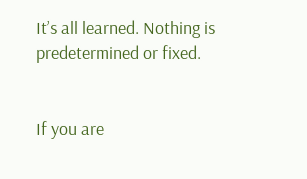It’s all learned. Nothing is predetermined or fixed.


If you are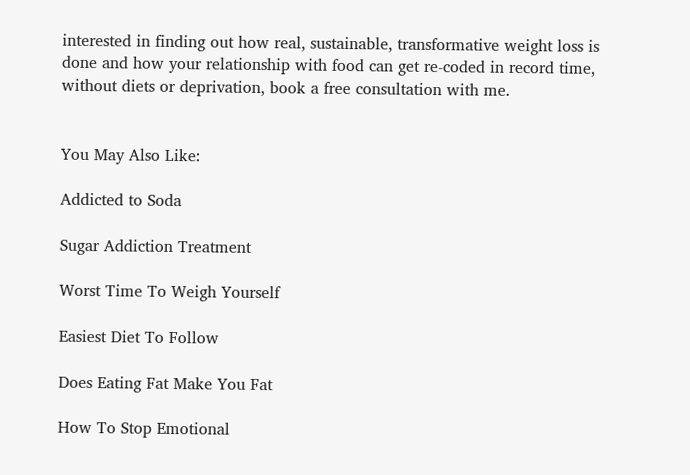interested in finding out how real, sustainable, transformative weight loss is done and how your relationship with food can get re-coded in record time, without diets or deprivation, book a free consultation with me.


You May Also Like:

Addicted to Soda

Sugar Addiction Treatment

Worst Time To Weigh Yourself

Easiest Diet To Follow

Does Eating Fat Make You Fat

How To Stop Emotional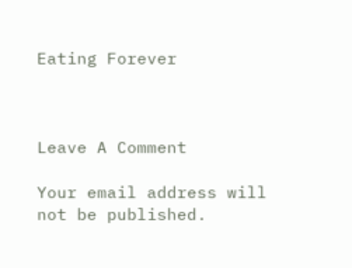Eating Forever



Leave A Comment

Your email address will not be published.